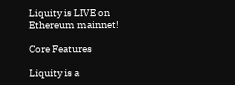Liquity is LIVE on Ethereum mainnet!

Core Features

Liquity is a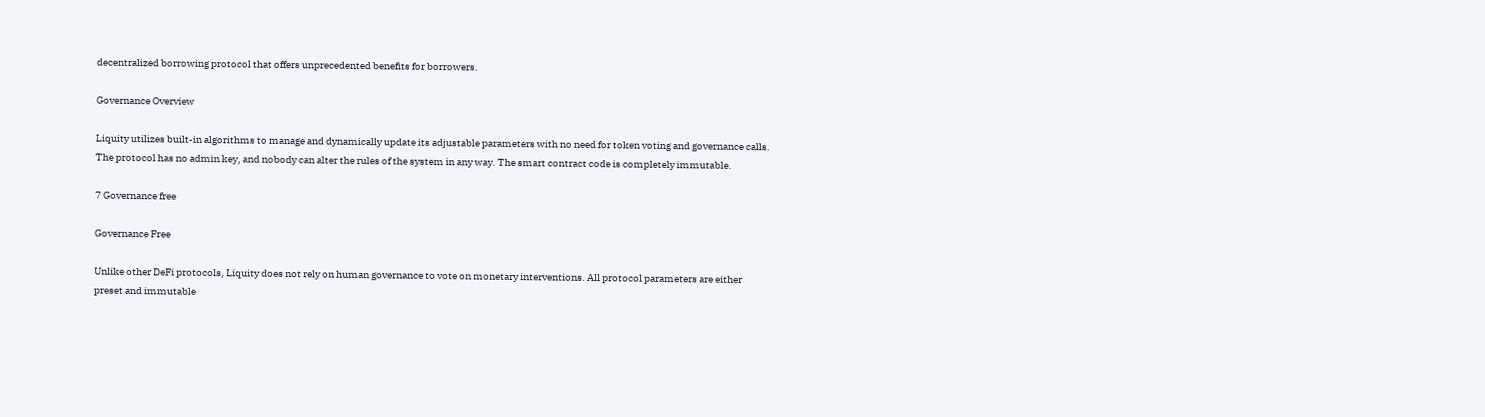decentralized borrowing protocol that offers unprecedented benefits for borrowers.

Governance Overview

Liquity utilizes built-in algorithms to manage and dynamically update its adjustable parameters with no need for token voting and governance calls. The protocol has no admin key, and nobody can alter the rules of the system in any way. The smart contract code is completely immutable.

7 Governance free

Governance Free

Unlike other DeFi protocols, Liquity does not rely on human governance to vote on monetary interventions. All protocol parameters are either preset and immutable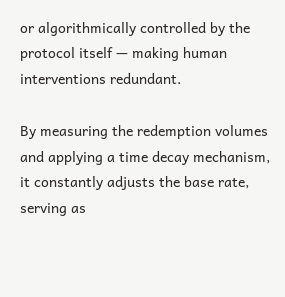or algorithmically controlled by the protocol itself — making human interventions redundant.

By measuring the redemption volumes and applying a time decay mechanism, it constantly adjusts the base rate, serving as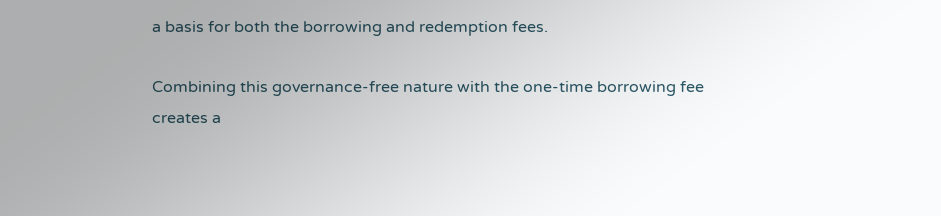a basis for both the borrowing and redemption fees.

Combining this governance-free nature with the one-time borrowing fee creates a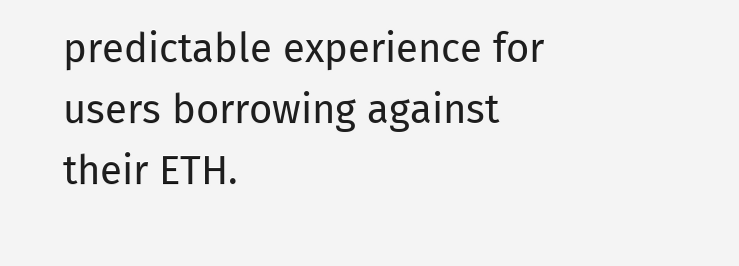predictable experience for users borrowing against their ETH.